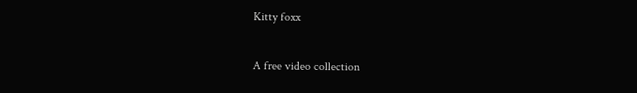Kitty foxx

A free video collection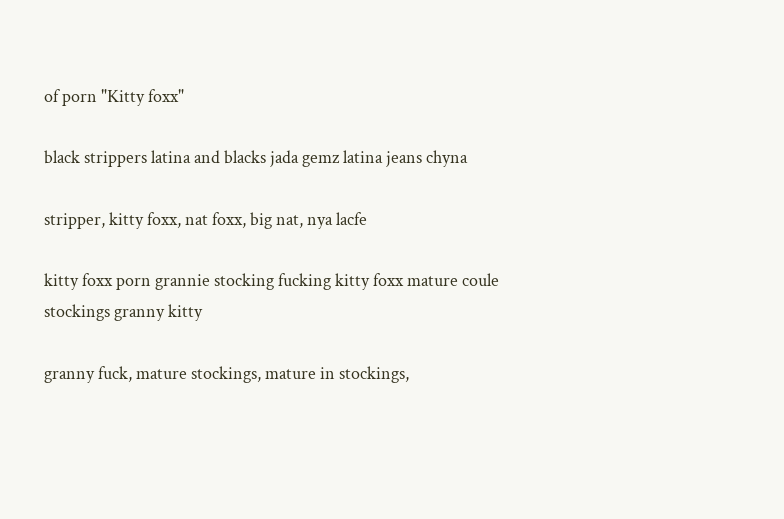of porn "Kitty foxx"

black strippers latina and blacks jada gemz latina jeans chyna

stripper, kitty foxx, nat foxx, big nat, nya lacfe

kitty foxx porn grannie stocking fucking kitty foxx mature coule stockings granny kitty

granny fuck, mature stockings, mature in stockings,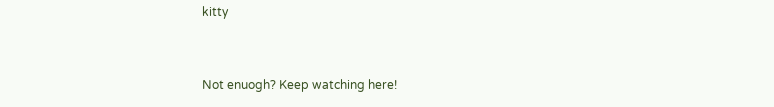kitty


Not enuogh? Keep watching here!